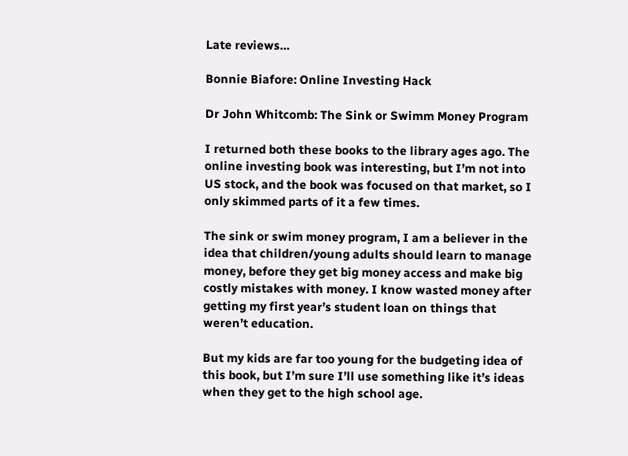Late reviews…

Bonnie Biafore: Online Investing Hack

Dr John Whitcomb: The Sink or Swimm Money Program

I returned both these books to the library ages ago. The online investing book was interesting, but I’m not into US stock, and the book was focused on that market, so I only skimmed parts of it a few times.

The sink or swim money program, I am a believer in the idea that children/young adults should learn to manage money, before they get big money access and make big costly mistakes with money. I know wasted money after getting my first year’s student loan on things that weren’t education.

But my kids are far too young for the budgeting idea of this book, but I’m sure I’ll use something like it’s ideas when they get to the high school age.